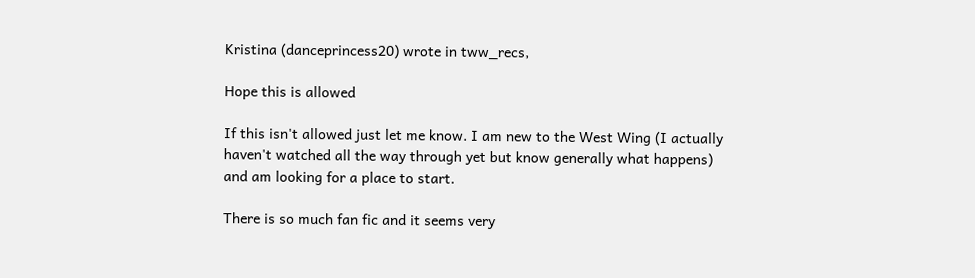Kristina (danceprincess20) wrote in tww_recs,

Hope this is allowed

If this isn't allowed just let me know. I am new to the West Wing (I actually haven't watched all the way through yet but know generally what happens) and am looking for a place to start.

There is so much fan fic and it seems very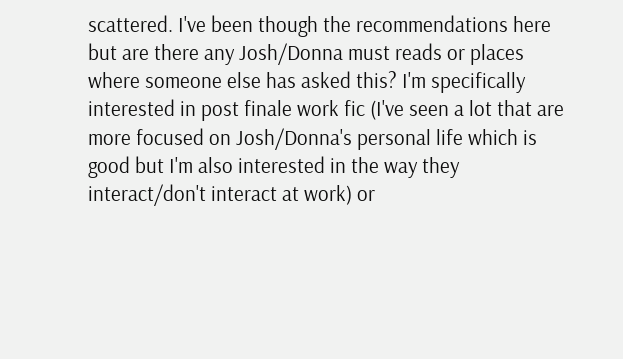scattered. I've been though the recommendations here but are there any Josh/Donna must reads or places where someone else has asked this? I'm specifically interested in post finale work fic (I've seen a lot that are more focused on Josh/Donna's personal life which is good but I'm also interested in the way they interact/don't interact at work) or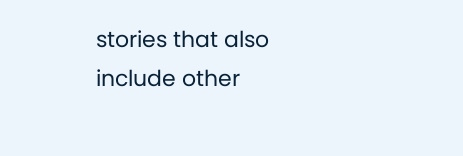stories that also include other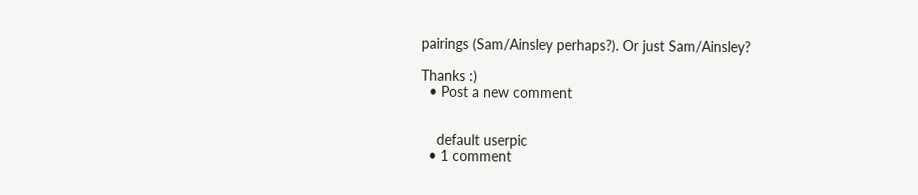pairings (Sam/Ainsley perhaps?). Or just Sam/Ainsley?

Thanks :)
  • Post a new comment


    default userpic
  • 1 comment